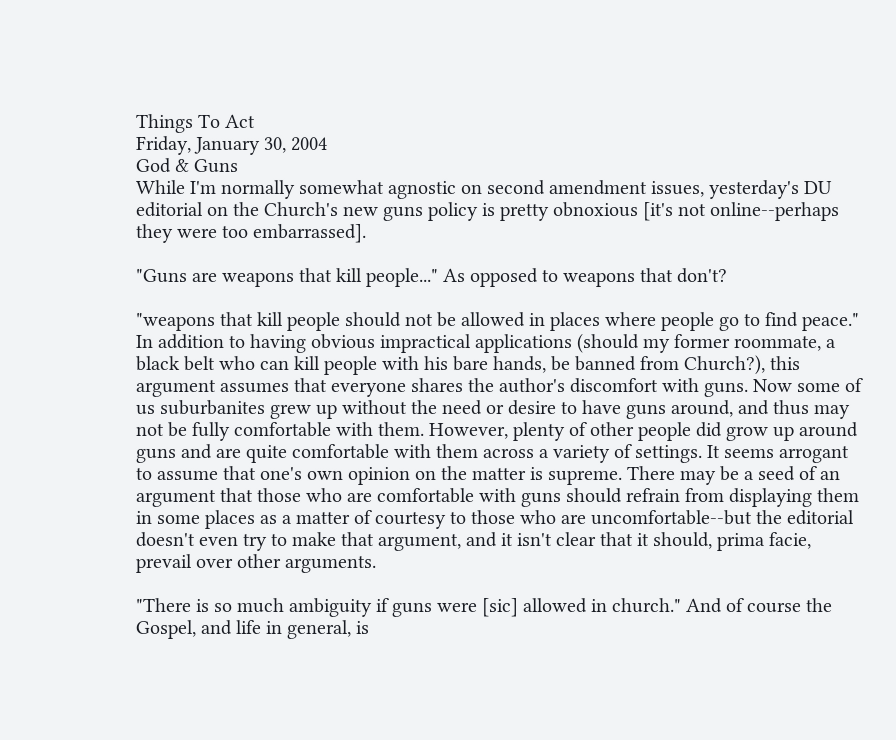Things To Act
Friday, January 30, 2004
God & Guns
While I'm normally somewhat agnostic on second amendment issues, yesterday's DU editorial on the Church's new guns policy is pretty obnoxious [it's not online--perhaps they were too embarrassed].

"Guns are weapons that kill people..." As opposed to weapons that don't?

"weapons that kill people should not be allowed in places where people go to find peace." In addition to having obvious impractical applications (should my former roommate, a black belt who can kill people with his bare hands, be banned from Church?), this argument assumes that everyone shares the author's discomfort with guns. Now some of us suburbanites grew up without the need or desire to have guns around, and thus may not be fully comfortable with them. However, plenty of other people did grow up around guns and are quite comfortable with them across a variety of settings. It seems arrogant to assume that one's own opinion on the matter is supreme. There may be a seed of an argument that those who are comfortable with guns should refrain from displaying them in some places as a matter of courtesy to those who are uncomfortable--but the editorial doesn't even try to make that argument, and it isn't clear that it should, prima facie, prevail over other arguments.

"There is so much ambiguity if guns were [sic] allowed in church." And of course the Gospel, and life in general, is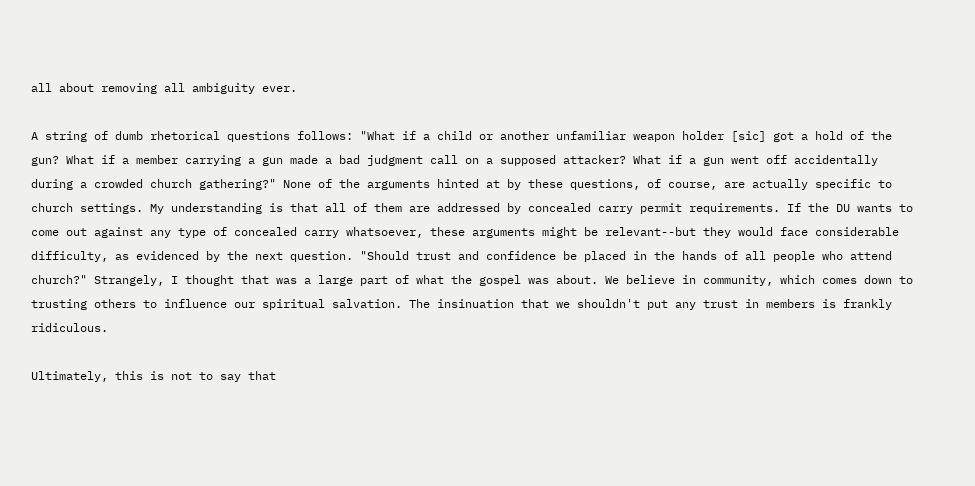all about removing all ambiguity ever.

A string of dumb rhetorical questions follows: "What if a child or another unfamiliar weapon holder [sic] got a hold of the gun? What if a member carrying a gun made a bad judgment call on a supposed attacker? What if a gun went off accidentally during a crowded church gathering?" None of the arguments hinted at by these questions, of course, are actually specific to church settings. My understanding is that all of them are addressed by concealed carry permit requirements. If the DU wants to come out against any type of concealed carry whatsoever, these arguments might be relevant--but they would face considerable difficulty, as evidenced by the next question. "Should trust and confidence be placed in the hands of all people who attend church?" Strangely, I thought that was a large part of what the gospel was about. We believe in community, which comes down to trusting others to influence our spiritual salvation. The insinuation that we shouldn't put any trust in members is frankly ridiculous.

Ultimately, this is not to say that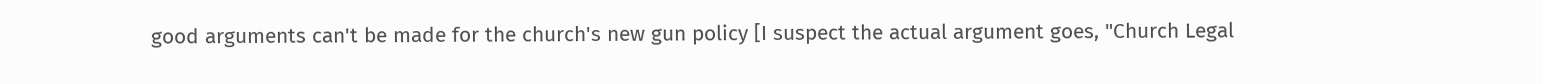good arguments can't be made for the church's new gun policy [I suspect the actual argument goes, "Church Legal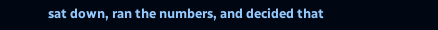sat down, ran the numbers, and decided that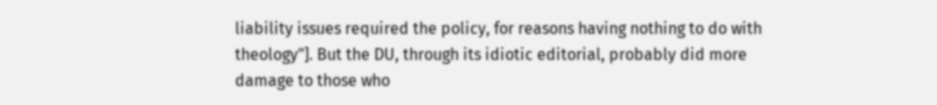liability issues required the policy, for reasons having nothing to do with theology"]. But the DU, through its idiotic editorial, probably did more damage to those who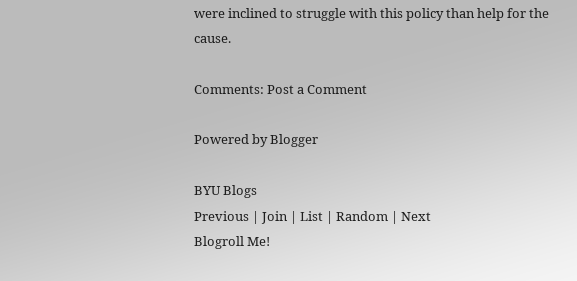were inclined to struggle with this policy than help for the cause.

Comments: Post a Comment

Powered by Blogger

BYU Blogs
Previous | Join | List | Random | Next
Blogroll Me!